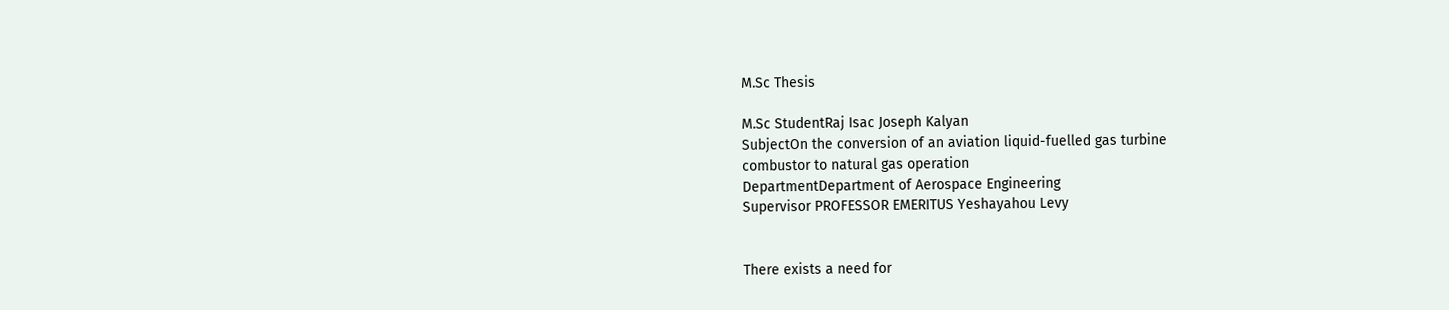M.Sc Thesis

M.Sc StudentRaj Isac Joseph Kalyan
SubjectOn the conversion of an aviation liquid-fuelled gas turbine
combustor to natural gas operation
DepartmentDepartment of Aerospace Engineering
Supervisor PROFESSOR EMERITUS Yeshayahou Levy


There exists a need for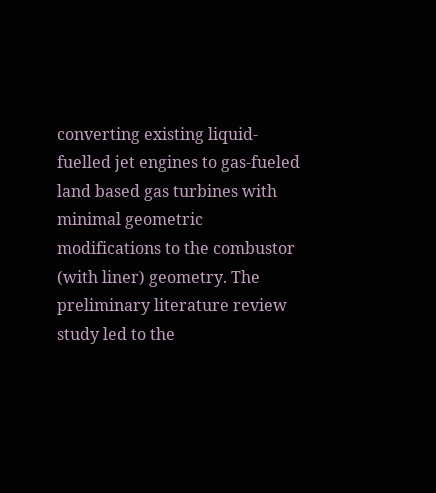converting existing liquid-fuelled jet engines to gas-fueled land based gas turbines with minimal geometric modifications to the combustor (with liner) geometry. The preliminary literature review study led to the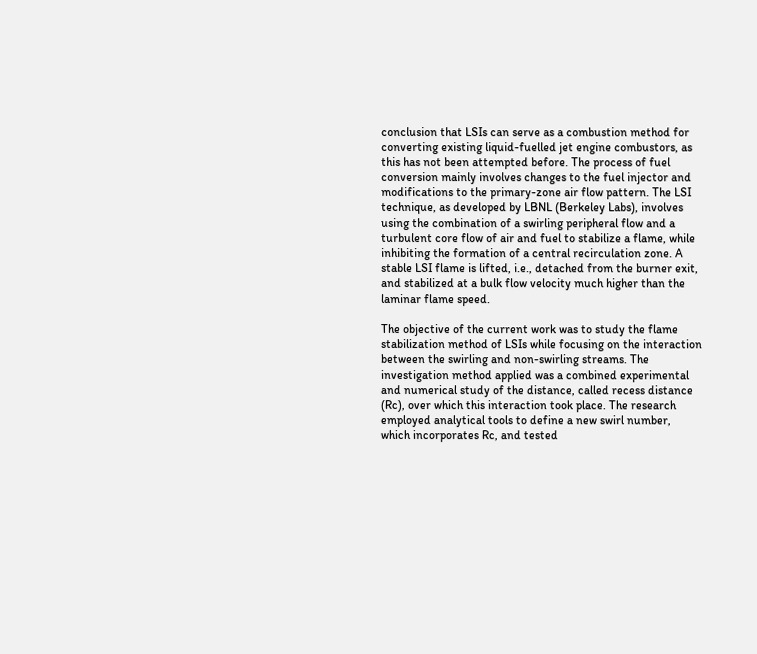conclusion that LSIs can serve as a combustion method for converting existing liquid-fuelled jet engine combustors, as this has not been attempted before. The process of fuel conversion mainly involves changes to the fuel injector and modifications to the primary-zone air flow pattern. The LSI technique, as developed by LBNL (Berkeley Labs), involves using the combination of a swirling peripheral flow and a turbulent core flow of air and fuel to stabilize a flame, while inhibiting the formation of a central recirculation zone. A stable LSI flame is lifted, i.e., detached from the burner exit, and stabilized at a bulk flow velocity much higher than the laminar flame speed.

The objective of the current work was to study the flame stabilization method of LSIs while focusing on the interaction between the swirling and non-swirling streams. The investigation method applied was a combined experimental and numerical study of the distance, called recess distance (Rc), over which this interaction took place. The research employed analytical tools to define a new swirl number, which incorporates Rc, and tested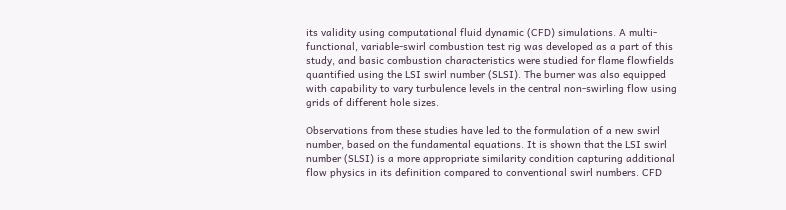its validity using computational fluid dynamic (CFD) simulations. A multi-functional, variable-swirl combustion test rig was developed as a part of this study, and basic combustion characteristics were studied for flame flowfields quantified using the LSI swirl number (SLSI). The burner was also equipped with capability to vary turbulence levels in the central non-swirling flow using grids of different hole sizes.

Observations from these studies have led to the formulation of a new swirl number, based on the fundamental equations. It is shown that the LSI swirl number (SLSI) is a more appropriate similarity condition capturing additional flow physics in its definition compared to conventional swirl numbers. CFD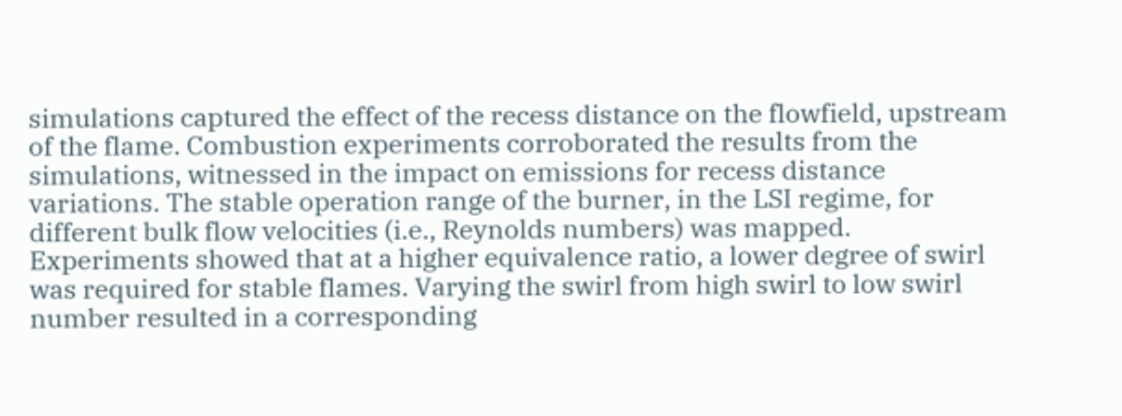simulations captured the effect of the recess distance on the flowfield, upstream of the flame. Combustion experiments corroborated the results from the simulations, witnessed in the impact on emissions for recess distance variations. The stable operation range of the burner, in the LSI regime, for different bulk flow velocities (i.e., Reynolds numbers) was mapped. Experiments showed that at a higher equivalence ratio, a lower degree of swirl was required for stable flames. Varying the swirl from high swirl to low swirl number resulted in a corresponding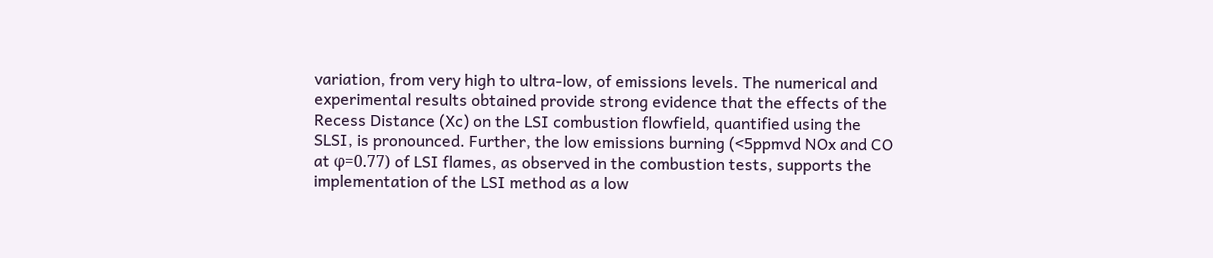variation, from very high to ultra-low, of emissions levels. The numerical and experimental results obtained provide strong evidence that the effects of the Recess Distance (Xc) on the LSI combustion flowfield, quantified using the SLSI, is pronounced. Further, the low emissions burning (<5ppmvd NOx and CO at φ=0.77) of LSI flames, as observed in the combustion tests, supports the implementation of the LSI method as a low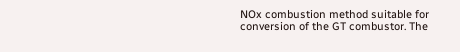NOx combustion method suitable for conversion of the GT combustor. The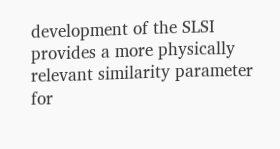development of the SLSI provides a more physically relevant similarity parameter for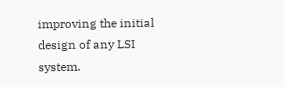improving the initial design of any LSI system.